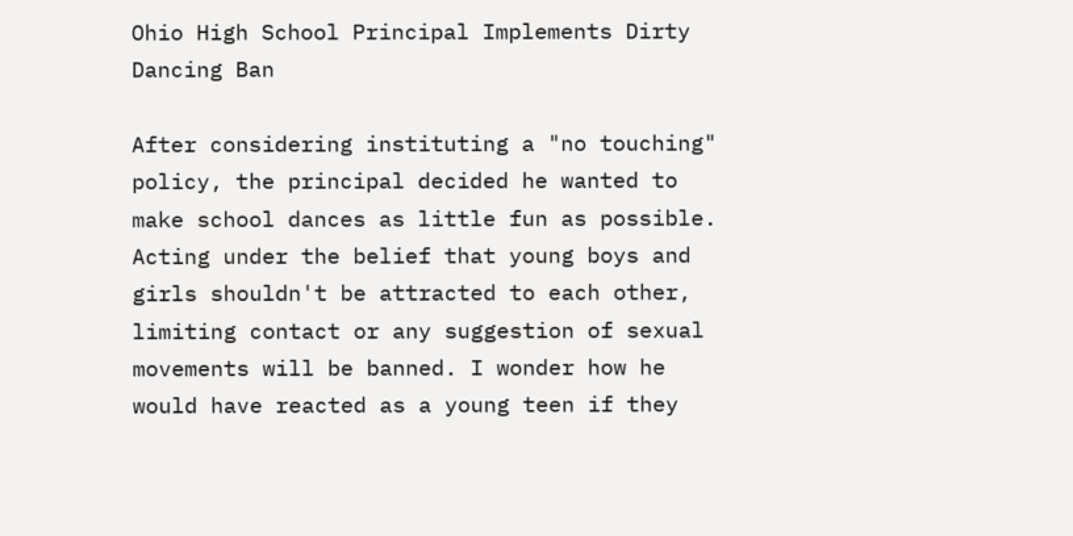Ohio High School Principal Implements Dirty Dancing Ban

After considering instituting a "no touching" policy, the principal decided he wanted to make school dances as little fun as possible. Acting under the belief that young boys and girls shouldn't be attracted to each other, limiting contact or any suggestion of sexual movements will be banned. I wonder how he would have reacted as a young teen if they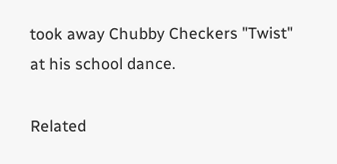took away Chubby Checkers "Twist" at his school dance.

Related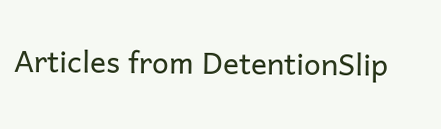Articles from DetentionSlip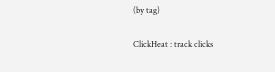(by tag)

ClickHeat : track clicks